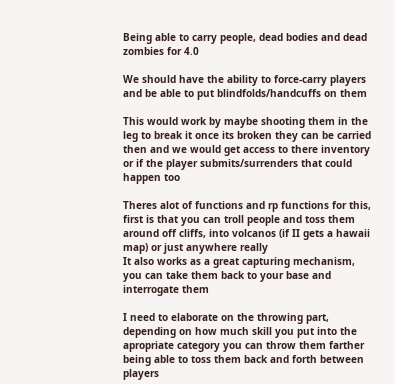Being able to carry people, dead bodies and dead zombies for 4.0

We should have the ability to force-carry players and be able to put blindfolds/handcuffs on them

This would work by maybe shooting them in the leg to break it once its broken they can be carried then and we would get access to there inventory or if the player submits/surrenders that could happen too

Theres alot of functions and rp functions for this, first is that you can troll people and toss them around off cliffs, into volcanos (if II gets a hawaii map) or just anywhere really
It also works as a great capturing mechanism, you can take them back to your base and interrogate them

I need to elaborate on the throwing part, depending on how much skill you put into the apropriate category you can throw them farther being able to toss them back and forth between players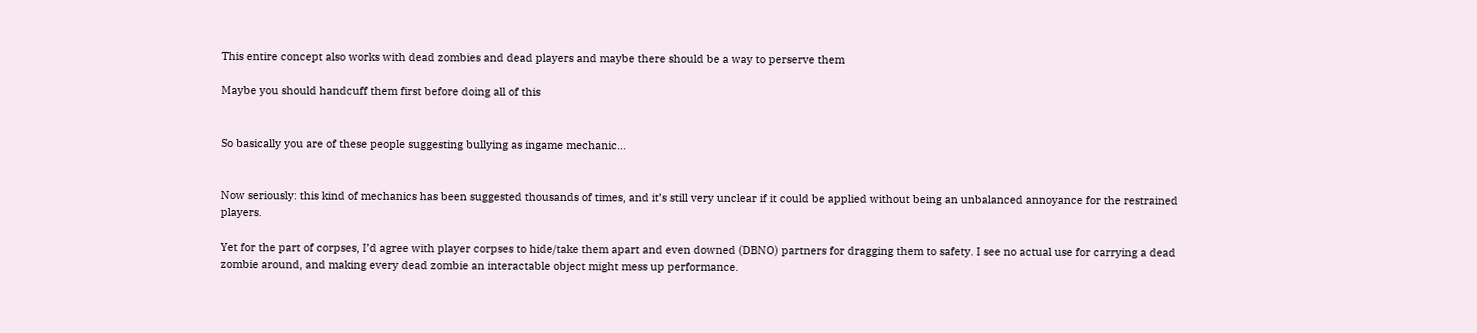This entire concept also works with dead zombies and dead players and maybe there should be a way to perserve them

Maybe you should handcuff them first before doing all of this


So basically you are of these people suggesting bullying as ingame mechanic…


Now seriously: this kind of mechanics has been suggested thousands of times, and it’s still very unclear if it could be applied without being an unbalanced annoyance for the restrained players.

Yet for the part of corpses, I’d agree with player corpses to hide/take them apart and even downed (DBNO) partners for dragging them to safety. I see no actual use for carrying a dead zombie around, and making every dead zombie an interactable object might mess up performance.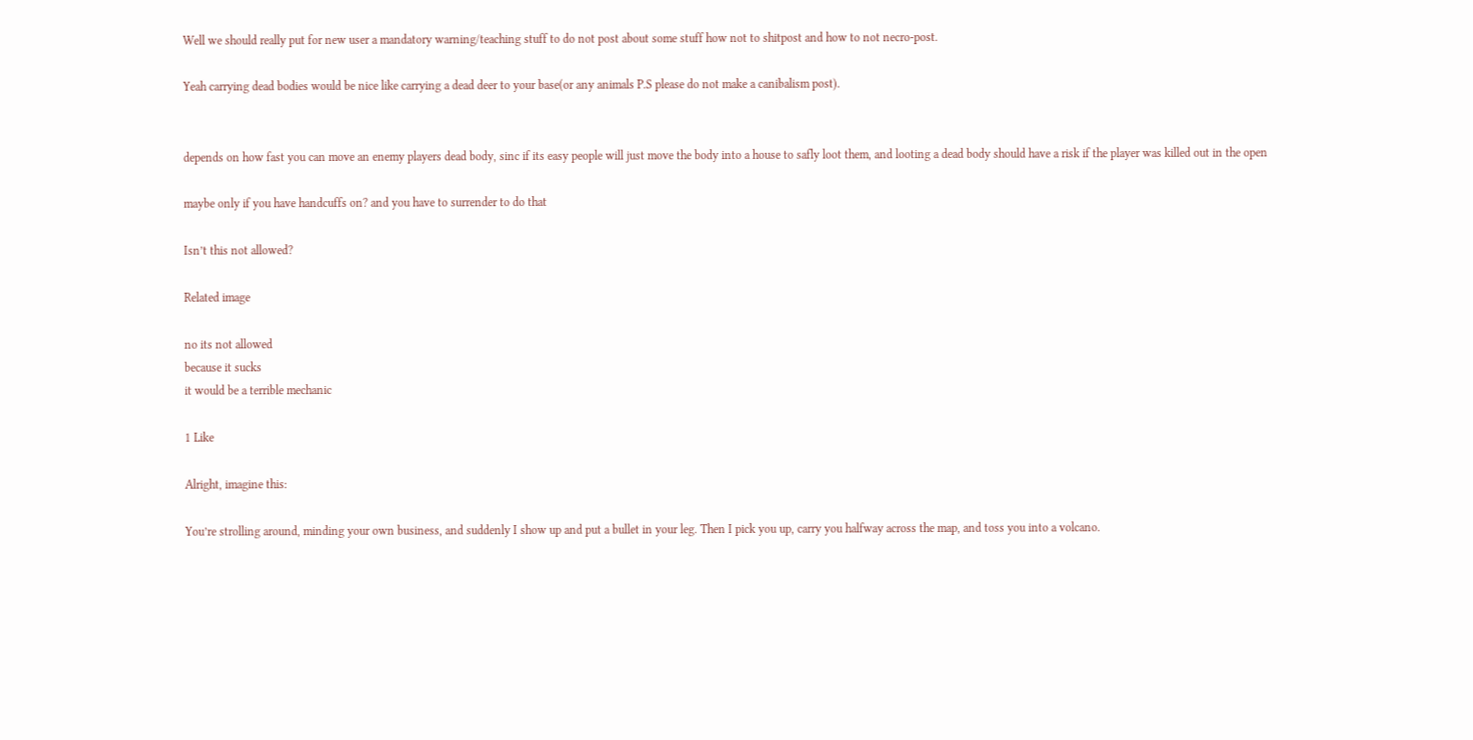Well we should really put for new user a mandatory warning/teaching stuff to do not post about some stuff how not to shitpost and how to not necro-post.

Yeah carrying dead bodies would be nice like carrying a dead deer to your base(or any animals P.S please do not make a canibalism post).


depends on how fast you can move an enemy players dead body, sinc if its easy people will just move the body into a house to safly loot them, and looting a dead body should have a risk if the player was killed out in the open

maybe only if you have handcuffs on? and you have to surrender to do that

Isn’t this not allowed?

Related image

no its not allowed
because it sucks
it would be a terrible mechanic

1 Like

Alright, imagine this:

You’re strolling around, minding your own business, and suddenly I show up and put a bullet in your leg. Then I pick you up, carry you halfway across the map, and toss you into a volcano.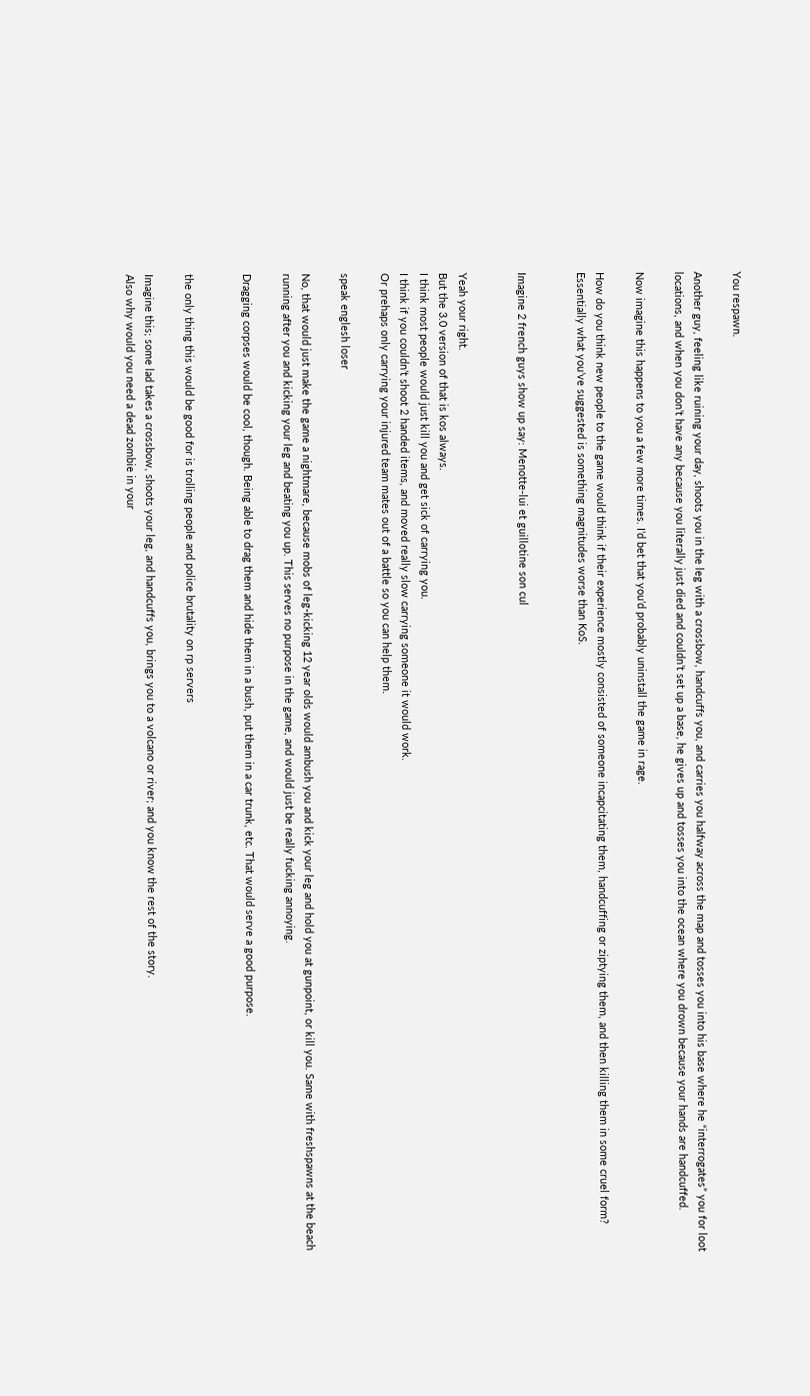You respawn.

Another guy, feeling like ruining your day, shoots you in the leg with a crossbow, handcuffs you, and carries you halfway across the map and tosses you into his base where he “interrogates” you for loot locations, and when you don’t have any because you literally just died and couldn’t set up a base, he gives up and tosses you into the ocean where you drown because your hands are handcuffed.

Now imagine this happens to you a few more times. I’d bet that you’d probably uninstall the game in rage.

How do you think new people to the game would think if their experience mostly consisted of someone incapcitating them, handcuffing or ziptying them, and then killing them in some cruel form? Essentially what you’ve suggested is something magnitudes worse than KoS.


Imagine 2 french guys show up say: Menotte-lui et guillotine son cul


Yeah your right.
But the 3.0 version of that is kos always.
I think most people would just kill you and get sick of carrying you.
I think if you couldn’t shoot 2 handed items, and moved really slow carrying someone it would work.
Or prehaps only carrying your injured team mates out of a battle so you can help them.

speak englesh loser

No, that would just make the game a nightmare, because mobs of leg-kicking 12 year olds would ambush you and kick your leg and hold you at gunpoint, or kill you. Same with freshspawns at the beach running after you and kicking your leg and beating you up. This serves no purpose in the game, and would just be really fucking annoying.

Dragging corpses would be cool, though. Being able to drag them and hide them in a bush, put them in a car trunk, etc. That would serve a good purpose.


the only thing this would be good for is trolling people and police brutality on rp servers

Imagine this; some lad takes a crossbow, shoots your leg, and handcuffs you, brings you to a volcano or river; and you know the rest of the story.
Also why would you need a dead zombie in your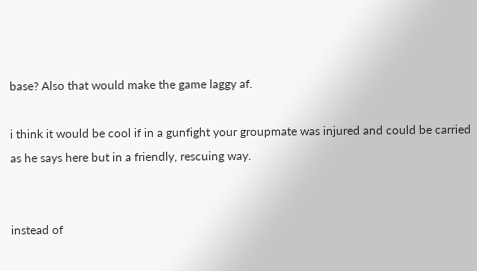base? Also that would make the game laggy af.

i think it would be cool if in a gunfight your groupmate was injured and could be carried as he says here but in a friendly, rescuing way.


instead of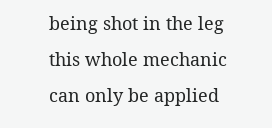being shot in the leg this whole mechanic can only be applied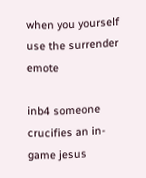when you yourself use the surrender emote

inb4 someone crucifies an in-game jesus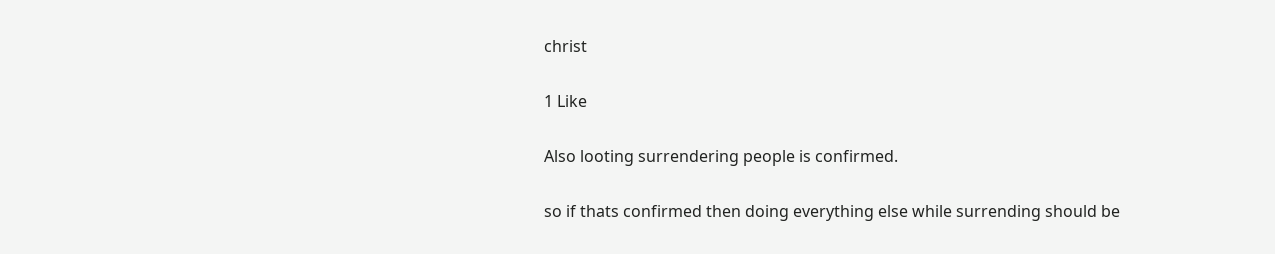christ

1 Like

Also looting surrendering people is confirmed.

so if thats confirmed then doing everything else while surrending should be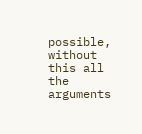possible, without this all the arguments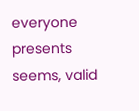everyone presents seems, valid